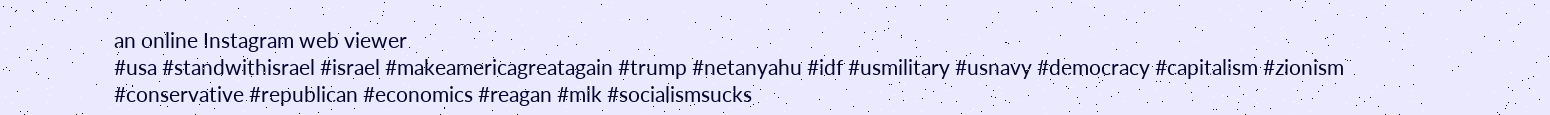an online Instagram web viewer
#usa #standwithisrael #israel #makeamericagreatagain #trump #netanyahu #idf #usmilitary #usnavy #democracy #capitalism #zionism #conservative #republican #economics #reagan #mlk #socialismsucks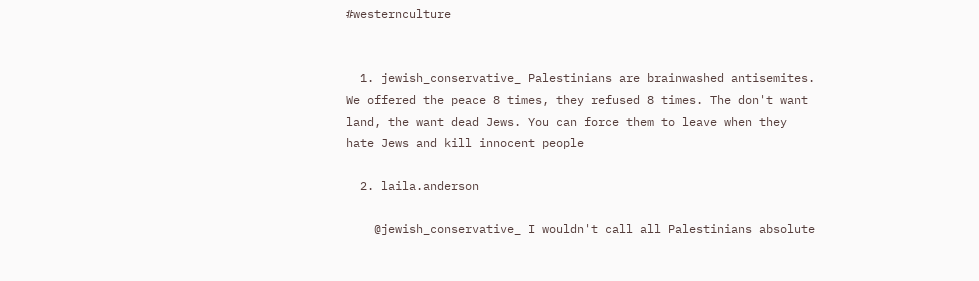#westernculture


  1. jewish_conservative_ Palestinians are brainwashed antisemites. We offered the peace 8 times, they refused 8 times. The don't want land, the want dead Jews. You can force them to leave when they hate Jews and kill innocent people

  2. laila.anderson

    @jewish_conservative_ I wouldn't call all Palestinians absolute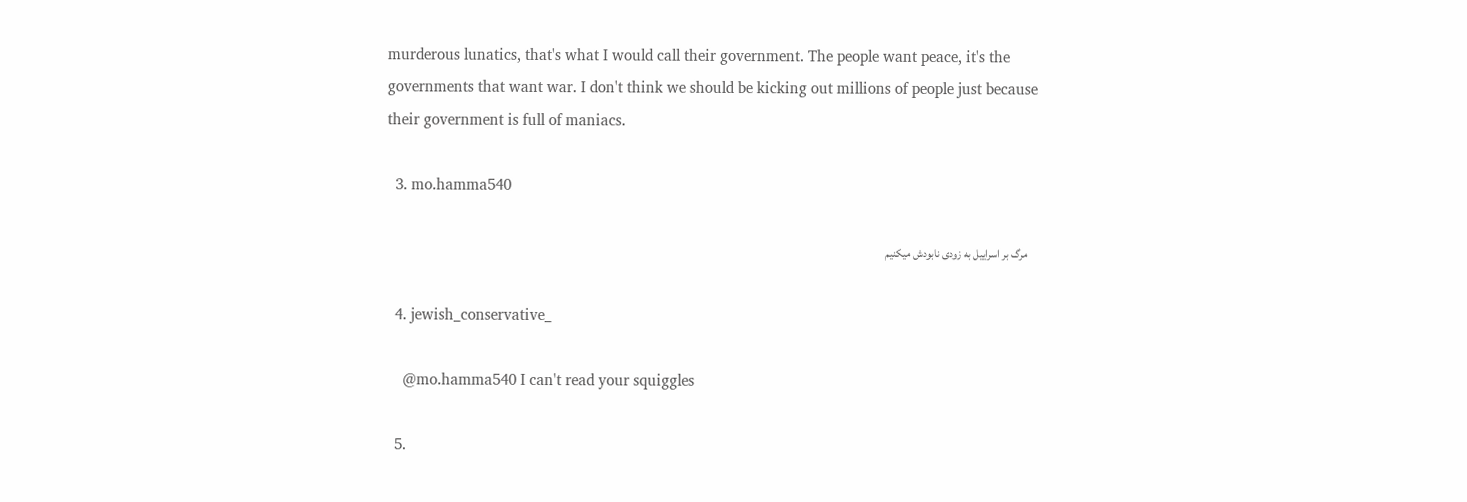murderous lunatics, that's what I would call their government. The people want peace, it's the governments that want war. I don't think we should be kicking out millions of people just because their government is full of maniacs.

  3. mo.hamma540

    مرگ بر اسراییل به زودی نابودش میکنیم

  4. jewish_conservative_

    @mo.hamma540 I can't read your squiggles

  5.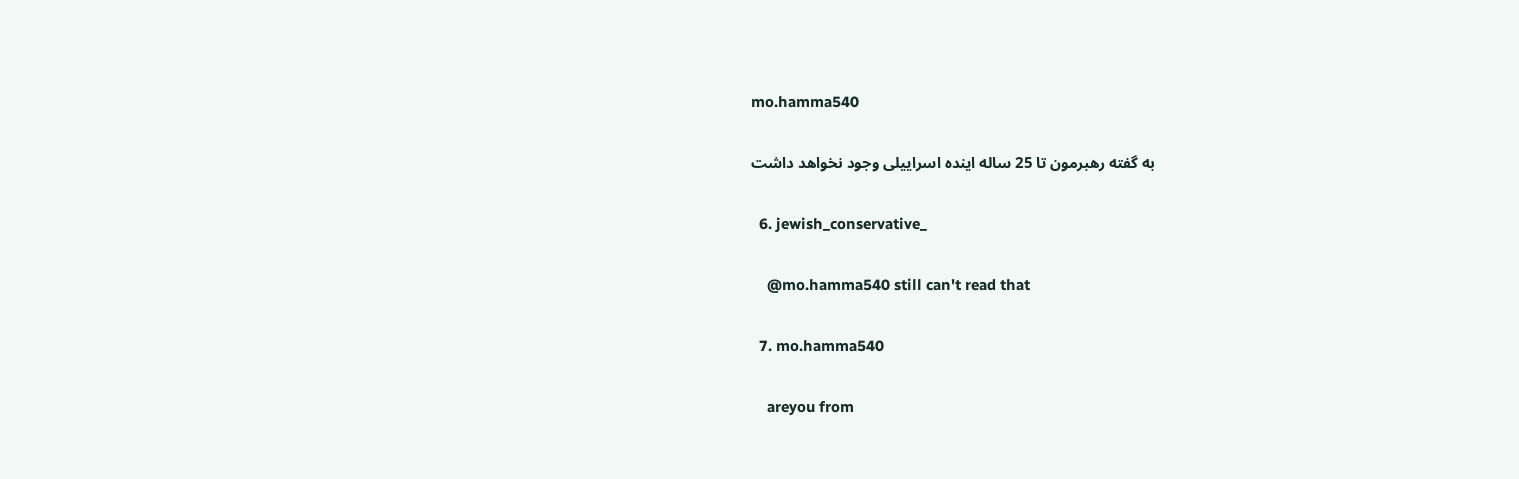mo.hamma540

    به گفته رهبرمون تا 25 ساله اینده اسراییلی وجود نخواهد داشت

  6. jewish_conservative_

    @mo.hamma540 still can't read that

  7. mo.hamma540

    areyou from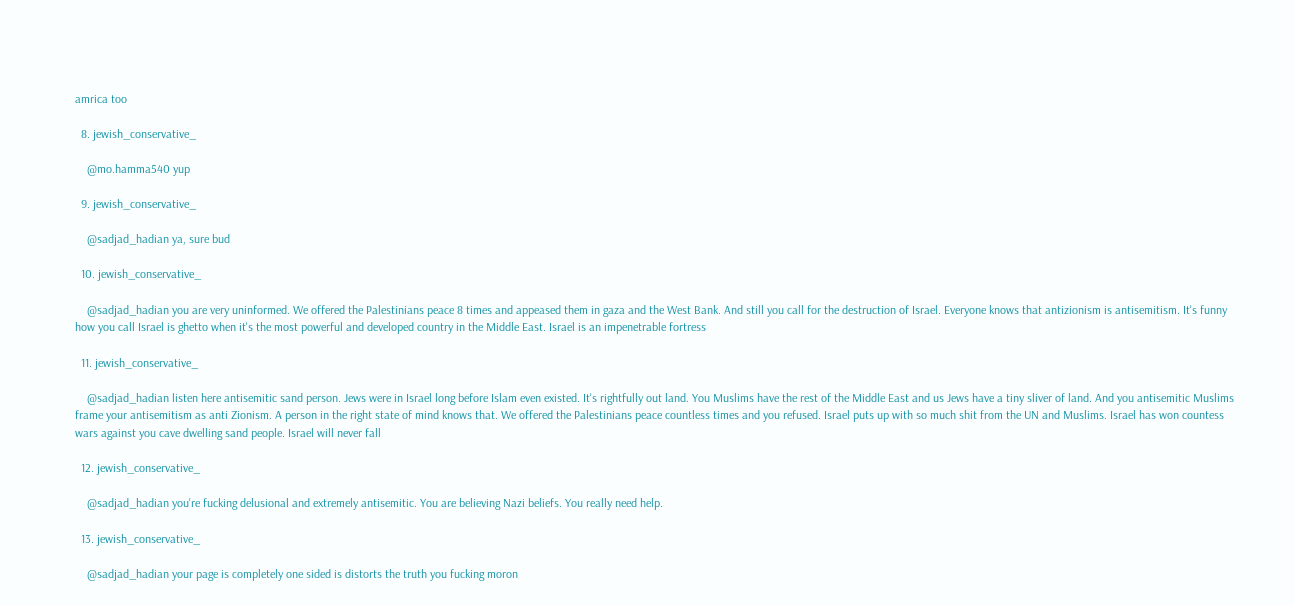amrica too

  8. jewish_conservative_

    @mo.hamma540 yup

  9. jewish_conservative_

    @sadjad_hadian ya, sure bud

  10. jewish_conservative_

    @sadjad_hadian you are very uninformed. We offered the Palestinians peace 8 times and appeased them in gaza and the West Bank. And still you call for the destruction of Israel. Everyone knows that antizionism is antisemitism. It's funny how you call Israel is ghetto when it's the most powerful and developed country in the Middle East. Israel is an impenetrable fortress

  11. jewish_conservative_

    @sadjad_hadian listen here antisemitic sand person. Jews were in Israel long before Islam even existed. It's rightfully out land. You Muslims have the rest of the Middle East and us Jews have a tiny sliver of land. And you antisemitic Muslims frame your antisemitism as anti Zionism. A person in the right state of mind knows that. We offered the Palestinians peace countless times and you refused. Israel puts up with so much shit from the UN and Muslims. Israel has won countess wars against you cave dwelling sand people. Israel will never fall

  12. jewish_conservative_

    @sadjad_hadian you're fucking delusional and extremely antisemitic. You are believing Nazi beliefs. You really need help.

  13. jewish_conservative_

    @sadjad_hadian your page is completely one sided is distorts the truth you fucking moron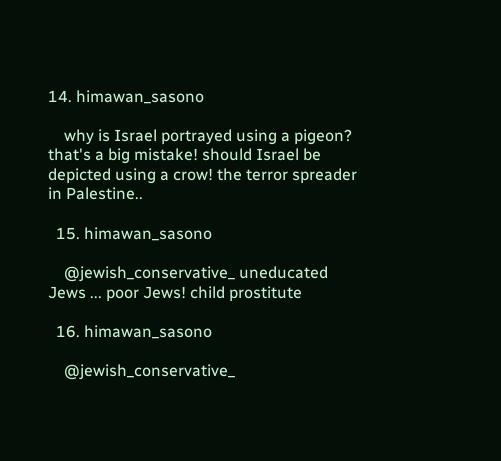14. himawan_sasono

    why is Israel portrayed using a pigeon? that's a big mistake! should Israel be depicted using a crow! the terror spreader in Palestine..

  15. himawan_sasono

    @jewish_conservative_ uneducated Jews ... poor Jews! child prostitute

  16. himawan_sasono

    @jewish_conservative_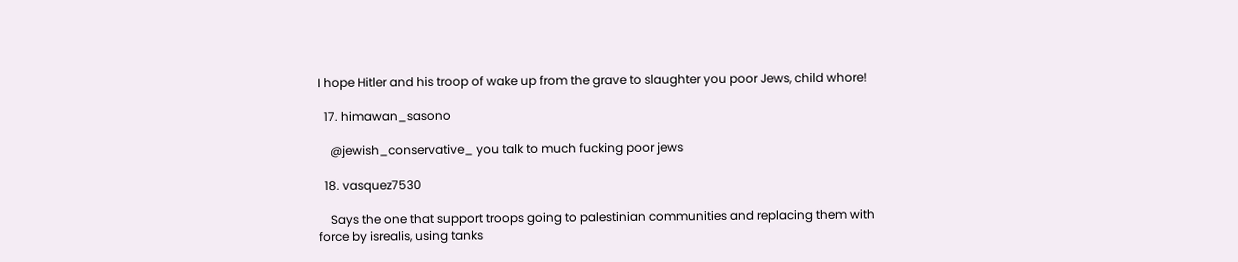I hope Hitler and his troop of wake up from the grave to slaughter you poor Jews, child whore!

  17. himawan_sasono

    @jewish_conservative_ you talk to much fucking poor jews

  18. vasquez7530

    Says the one that support troops going to palestinian communities and replacing them with force by isrealis, using tanks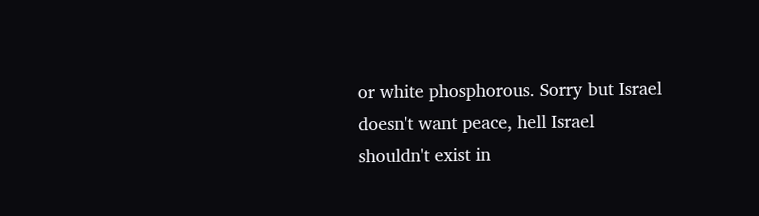or white phosphorous. Sorry but Israel doesn't want peace, hell Israel shouldn't exist in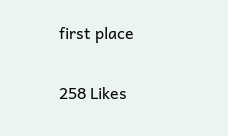first place

258 Likes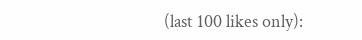(last 100 likes only):